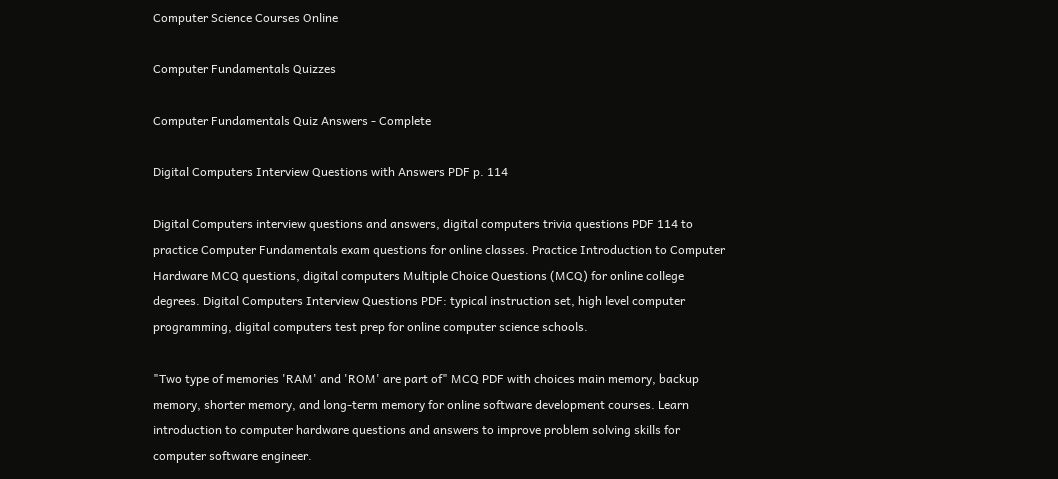Computer Science Courses Online

Computer Fundamentals Quizzes

Computer Fundamentals Quiz Answers - Complete

Digital Computers Interview Questions with Answers PDF p. 114

Digital Computers interview questions and answers, digital computers trivia questions PDF 114 to practice Computer Fundamentals exam questions for online classes. Practice Introduction to Computer Hardware MCQ questions, digital computers Multiple Choice Questions (MCQ) for online college degrees. Digital Computers Interview Questions PDF: typical instruction set, high level computer programming, digital computers test prep for online computer science schools.

"Two type of memories 'RAM' and 'ROM' are part of" MCQ PDF with choices main memory, backup memory, shorter memory, and long-term memory for online software development courses. Learn introduction to computer hardware questions and answers to improve problem solving skills for computer software engineer.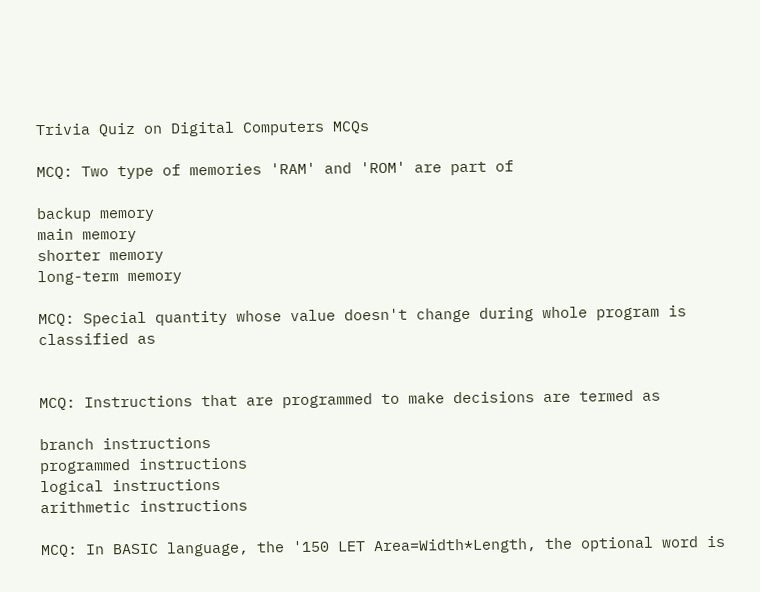Trivia Quiz on Digital Computers MCQs

MCQ: Two type of memories 'RAM' and 'ROM' are part of

backup memory
main memory
shorter memory
long-term memory

MCQ: Special quantity whose value doesn't change during whole program is classified as


MCQ: Instructions that are programmed to make decisions are termed as

branch instructions
programmed instructions
logical instructions
arithmetic instructions

MCQ: In BASIC language, the '150 LET Area=Width*Length, the optional word is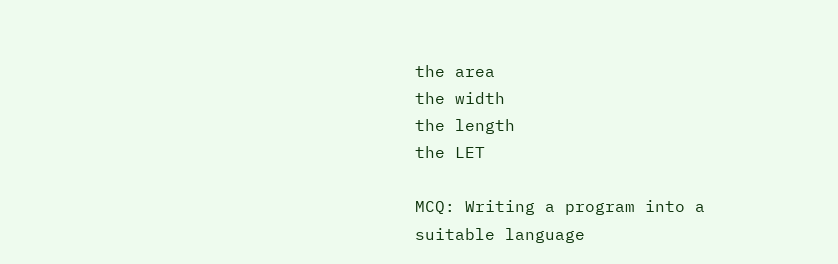the area
the width
the length
the LET

MCQ: Writing a program into a suitable language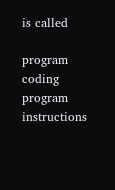is called

program coding
program instructions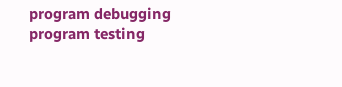program debugging
program testing